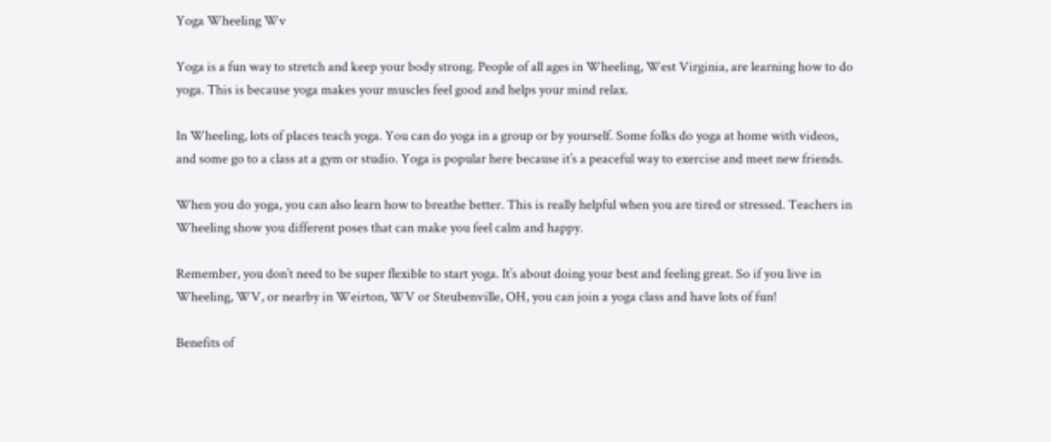Yoga Wheeling Wv

Yoga is a fun way to stretch and keep your body strong. People of all ages in Wheeling, West Virginia, are learning how to do yoga. This is because yoga makes your muscles feel good and helps your mind relax.

In Wheeling, lots of places teach yoga. You can do yoga in a group or by yourself. Some folks do yoga at home with videos, and some go to a class at a gym or studio. Yoga is popular here because it’s a peaceful way to exercise and meet new friends.

When you do yoga, you can also learn how to breathe better. This is really helpful when you are tired or stressed. Teachers in Wheeling show you different poses that can make you feel calm and happy.

Remember, you don’t need to be super flexible to start yoga. It’s about doing your best and feeling great. So if you live in Wheeling, WV, or nearby in Weirton, WV or Steubenville, OH, you can join a yoga class and have lots of fun!

Benefits of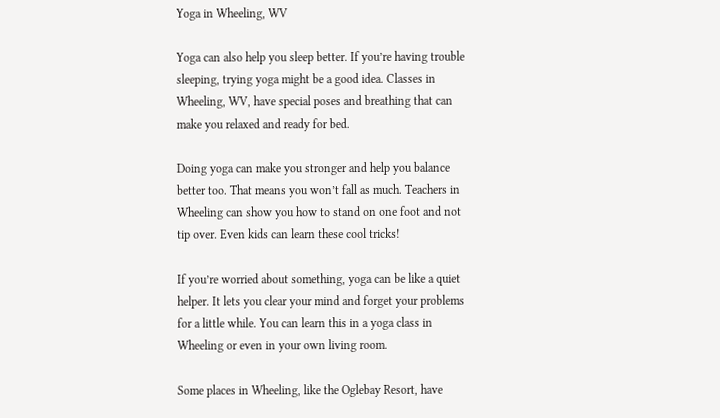Yoga in Wheeling, WV

Yoga can also help you sleep better. If you’re having trouble sleeping, trying yoga might be a good idea. Classes in Wheeling, WV, have special poses and breathing that can make you relaxed and ready for bed.

Doing yoga can make you stronger and help you balance better too. That means you won’t fall as much. Teachers in Wheeling can show you how to stand on one foot and not tip over. Even kids can learn these cool tricks!

If you’re worried about something, yoga can be like a quiet helper. It lets you clear your mind and forget your problems for a little while. You can learn this in a yoga class in Wheeling or even in your own living room.

Some places in Wheeling, like the Oglebay Resort, have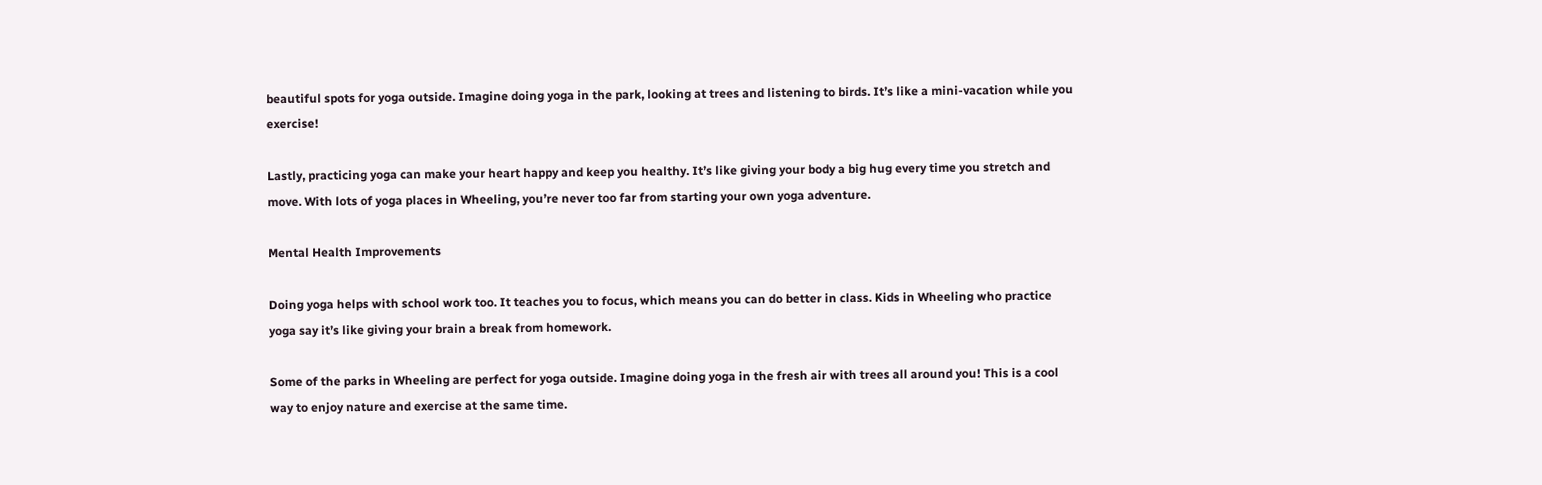beautiful spots for yoga outside. Imagine doing yoga in the park, looking at trees and listening to birds. It’s like a mini-vacation while you exercise!

Lastly, practicing yoga can make your heart happy and keep you healthy. It’s like giving your body a big hug every time you stretch and move. With lots of yoga places in Wheeling, you’re never too far from starting your own yoga adventure.

Mental Health Improvements

Doing yoga helps with school work too. It teaches you to focus, which means you can do better in class. Kids in Wheeling who practice yoga say it’s like giving your brain a break from homework.

Some of the parks in Wheeling are perfect for yoga outside. Imagine doing yoga in the fresh air with trees all around you! This is a cool way to enjoy nature and exercise at the same time.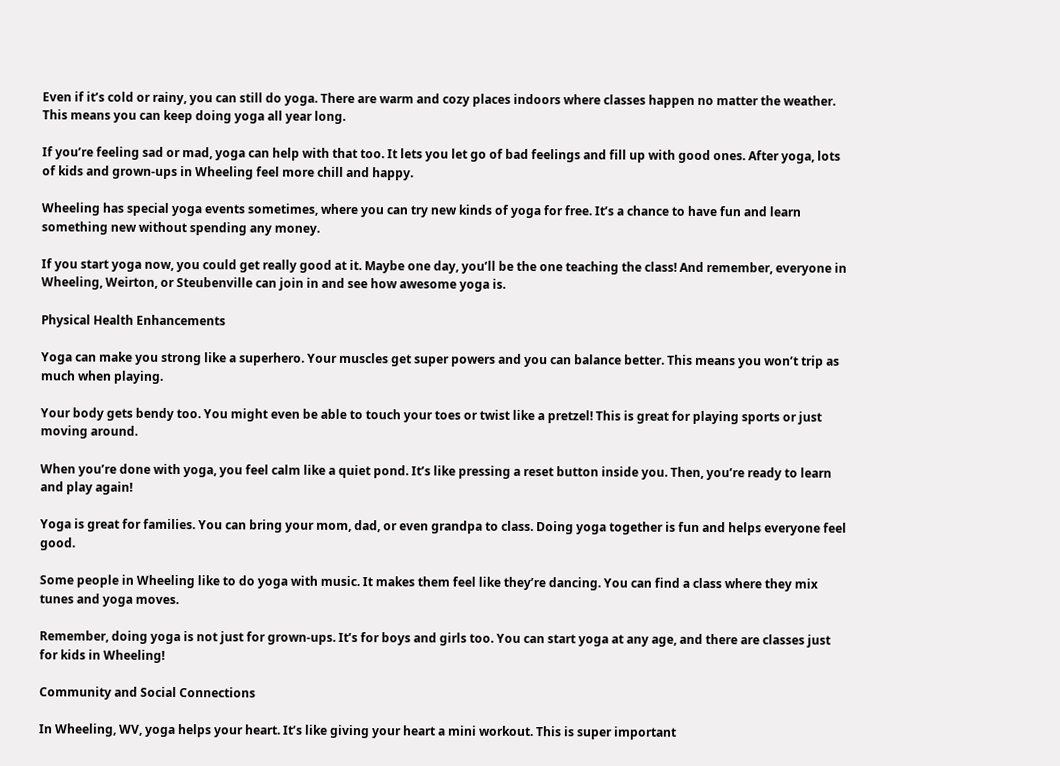Even if it’s cold or rainy, you can still do yoga. There are warm and cozy places indoors where classes happen no matter the weather. This means you can keep doing yoga all year long.

If you’re feeling sad or mad, yoga can help with that too. It lets you let go of bad feelings and fill up with good ones. After yoga, lots of kids and grown-ups in Wheeling feel more chill and happy.

Wheeling has special yoga events sometimes, where you can try new kinds of yoga for free. It’s a chance to have fun and learn something new without spending any money.

If you start yoga now, you could get really good at it. Maybe one day, you’ll be the one teaching the class! And remember, everyone in Wheeling, Weirton, or Steubenville can join in and see how awesome yoga is.

Physical Health Enhancements

Yoga can make you strong like a superhero. Your muscles get super powers and you can balance better. This means you won’t trip as much when playing.

Your body gets bendy too. You might even be able to touch your toes or twist like a pretzel! This is great for playing sports or just moving around.

When you’re done with yoga, you feel calm like a quiet pond. It’s like pressing a reset button inside you. Then, you’re ready to learn and play again!

Yoga is great for families. You can bring your mom, dad, or even grandpa to class. Doing yoga together is fun and helps everyone feel good.

Some people in Wheeling like to do yoga with music. It makes them feel like they’re dancing. You can find a class where they mix tunes and yoga moves.

Remember, doing yoga is not just for grown-ups. It’s for boys and girls too. You can start yoga at any age, and there are classes just for kids in Wheeling!

Community and Social Connections

In Wheeling, WV, yoga helps your heart. It’s like giving your heart a mini workout. This is super important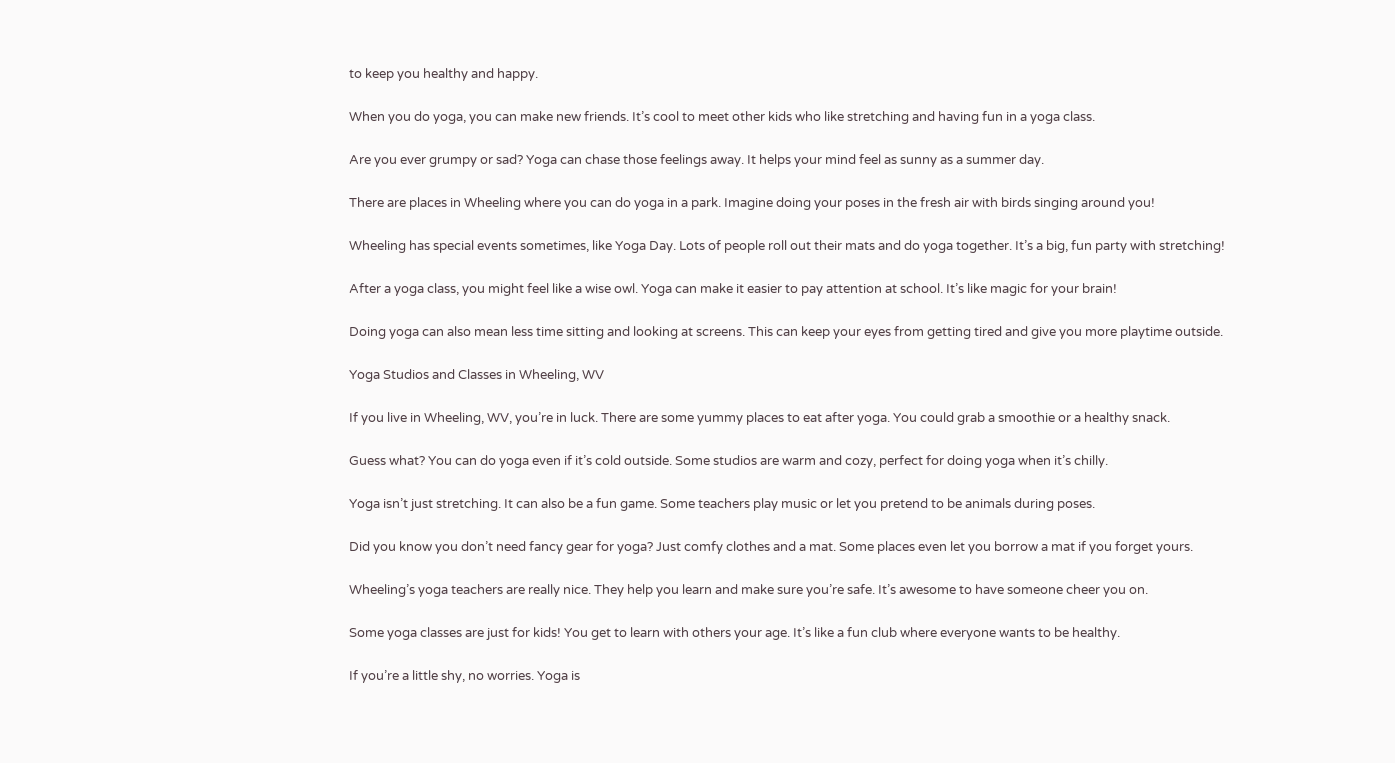to keep you healthy and happy.

When you do yoga, you can make new friends. It’s cool to meet other kids who like stretching and having fun in a yoga class.

Are you ever grumpy or sad? Yoga can chase those feelings away. It helps your mind feel as sunny as a summer day.

There are places in Wheeling where you can do yoga in a park. Imagine doing your poses in the fresh air with birds singing around you!

Wheeling has special events sometimes, like Yoga Day. Lots of people roll out their mats and do yoga together. It’s a big, fun party with stretching!

After a yoga class, you might feel like a wise owl. Yoga can make it easier to pay attention at school. It’s like magic for your brain!

Doing yoga can also mean less time sitting and looking at screens. This can keep your eyes from getting tired and give you more playtime outside.

Yoga Studios and Classes in Wheeling, WV

If you live in Wheeling, WV, you’re in luck. There are some yummy places to eat after yoga. You could grab a smoothie or a healthy snack.

Guess what? You can do yoga even if it’s cold outside. Some studios are warm and cozy, perfect for doing yoga when it’s chilly.

Yoga isn’t just stretching. It can also be a fun game. Some teachers play music or let you pretend to be animals during poses.

Did you know you don’t need fancy gear for yoga? Just comfy clothes and a mat. Some places even let you borrow a mat if you forget yours.

Wheeling’s yoga teachers are really nice. They help you learn and make sure you’re safe. It’s awesome to have someone cheer you on.

Some yoga classes are just for kids! You get to learn with others your age. It’s like a fun club where everyone wants to be healthy.

If you’re a little shy, no worries. Yoga is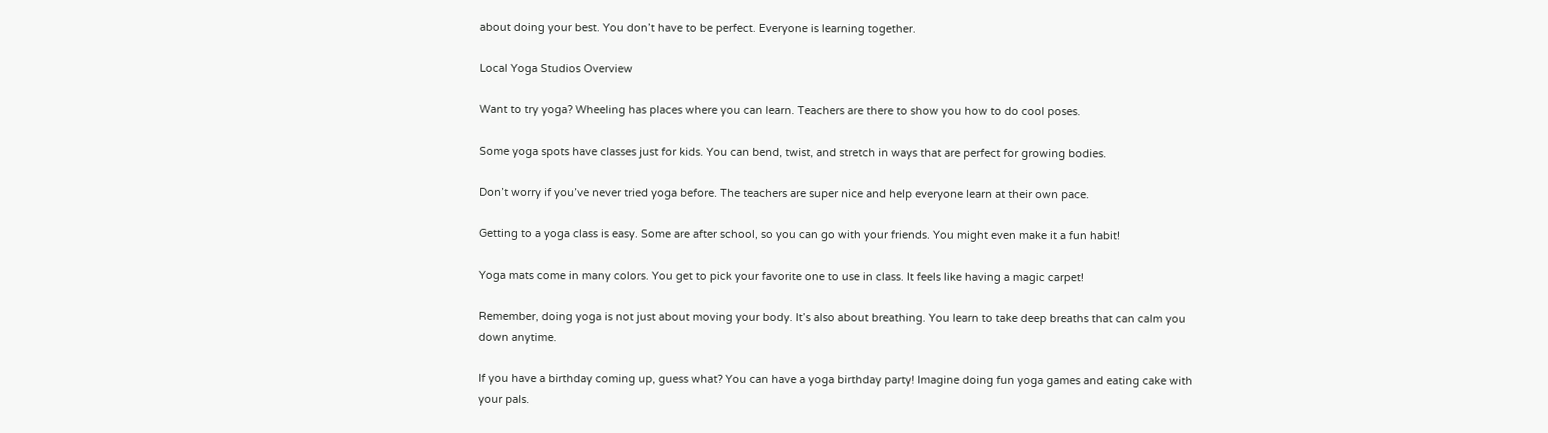about doing your best. You don’t have to be perfect. Everyone is learning together.

Local Yoga Studios Overview

Want to try yoga? Wheeling has places where you can learn. Teachers are there to show you how to do cool poses.

Some yoga spots have classes just for kids. You can bend, twist, and stretch in ways that are perfect for growing bodies.

Don’t worry if you’ve never tried yoga before. The teachers are super nice and help everyone learn at their own pace.

Getting to a yoga class is easy. Some are after school, so you can go with your friends. You might even make it a fun habit!

Yoga mats come in many colors. You get to pick your favorite one to use in class. It feels like having a magic carpet!

Remember, doing yoga is not just about moving your body. It’s also about breathing. You learn to take deep breaths that can calm you down anytime.

If you have a birthday coming up, guess what? You can have a yoga birthday party! Imagine doing fun yoga games and eating cake with your pals.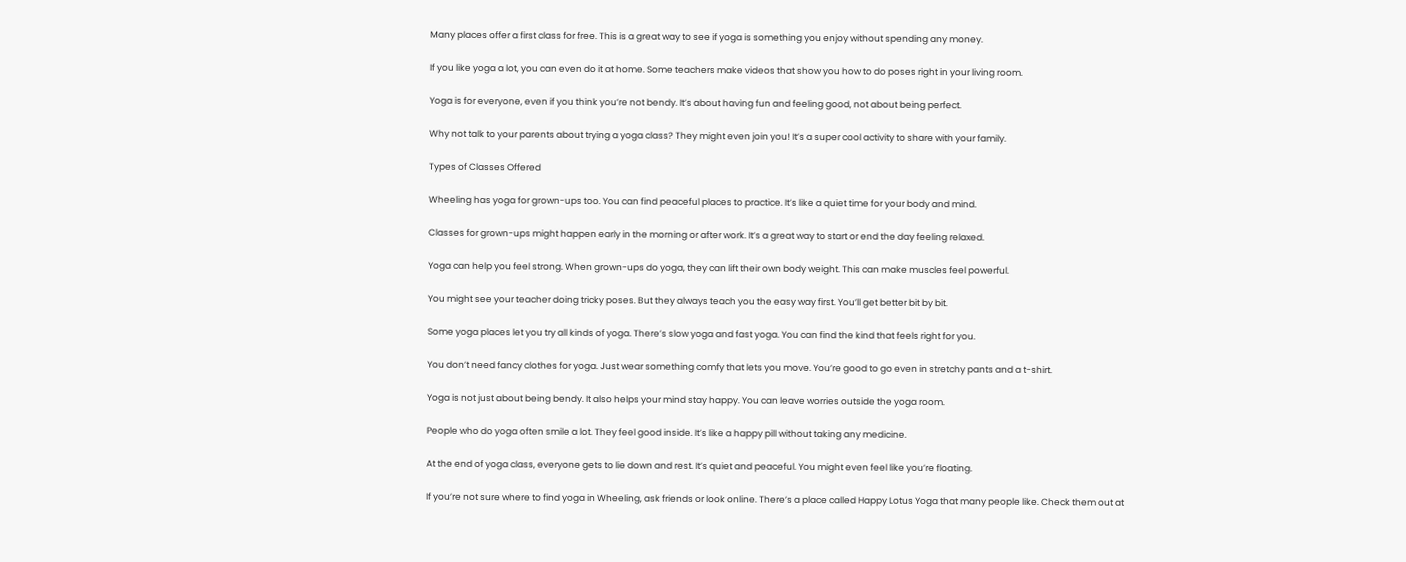Many places offer a first class for free. This is a great way to see if yoga is something you enjoy without spending any money.

If you like yoga a lot, you can even do it at home. Some teachers make videos that show you how to do poses right in your living room.

Yoga is for everyone, even if you think you’re not bendy. It’s about having fun and feeling good, not about being perfect.

Why not talk to your parents about trying a yoga class? They might even join you! It’s a super cool activity to share with your family.

Types of Classes Offered

Wheeling has yoga for grown-ups too. You can find peaceful places to practice. It’s like a quiet time for your body and mind.

Classes for grown-ups might happen early in the morning or after work. It’s a great way to start or end the day feeling relaxed.

Yoga can help you feel strong. When grown-ups do yoga, they can lift their own body weight. This can make muscles feel powerful.

You might see your teacher doing tricky poses. But they always teach you the easy way first. You’ll get better bit by bit.

Some yoga places let you try all kinds of yoga. There’s slow yoga and fast yoga. You can find the kind that feels right for you.

You don’t need fancy clothes for yoga. Just wear something comfy that lets you move. You’re good to go even in stretchy pants and a t-shirt.

Yoga is not just about being bendy. It also helps your mind stay happy. You can leave worries outside the yoga room.

People who do yoga often smile a lot. They feel good inside. It’s like a happy pill without taking any medicine.

At the end of yoga class, everyone gets to lie down and rest. It’s quiet and peaceful. You might even feel like you’re floating.

If you’re not sure where to find yoga in Wheeling, ask friends or look online. There’s a place called Happy Lotus Yoga that many people like. Check them out at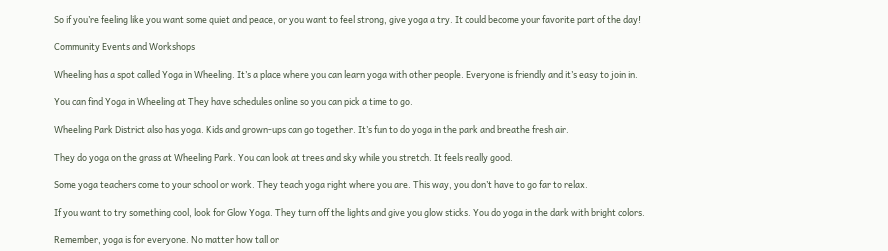So if you’re feeling like you want some quiet and peace, or you want to feel strong, give yoga a try. It could become your favorite part of the day!

Community Events and Workshops

Wheeling has a spot called Yoga in Wheeling. It’s a place where you can learn yoga with other people. Everyone is friendly and it’s easy to join in.

You can find Yoga in Wheeling at They have schedules online so you can pick a time to go.

Wheeling Park District also has yoga. Kids and grown-ups can go together. It’s fun to do yoga in the park and breathe fresh air.

They do yoga on the grass at Wheeling Park. You can look at trees and sky while you stretch. It feels really good.

Some yoga teachers come to your school or work. They teach yoga right where you are. This way, you don’t have to go far to relax.

If you want to try something cool, look for Glow Yoga. They turn off the lights and give you glow sticks. You do yoga in the dark with bright colors.

Remember, yoga is for everyone. No matter how tall or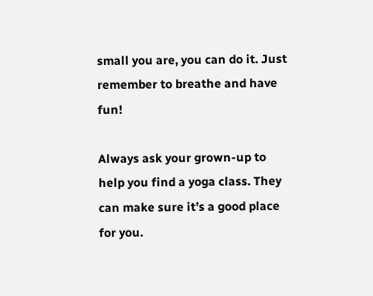small you are, you can do it. Just remember to breathe and have fun!

Always ask your grown-up to help you find a yoga class. They can make sure it’s a good place for you.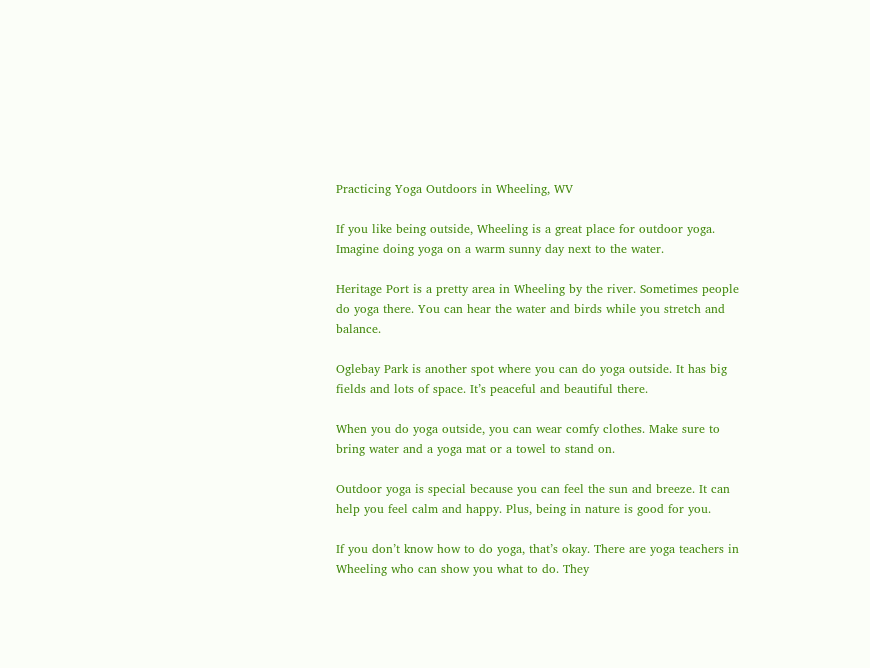Practicing Yoga Outdoors in Wheeling, WV

If you like being outside, Wheeling is a great place for outdoor yoga. Imagine doing yoga on a warm sunny day next to the water.

Heritage Port is a pretty area in Wheeling by the river. Sometimes people do yoga there. You can hear the water and birds while you stretch and balance.

Oglebay Park is another spot where you can do yoga outside. It has big fields and lots of space. It’s peaceful and beautiful there.

When you do yoga outside, you can wear comfy clothes. Make sure to bring water and a yoga mat or a towel to stand on.

Outdoor yoga is special because you can feel the sun and breeze. It can help you feel calm and happy. Plus, being in nature is good for you.

If you don’t know how to do yoga, that’s okay. There are yoga teachers in Wheeling who can show you what to do. They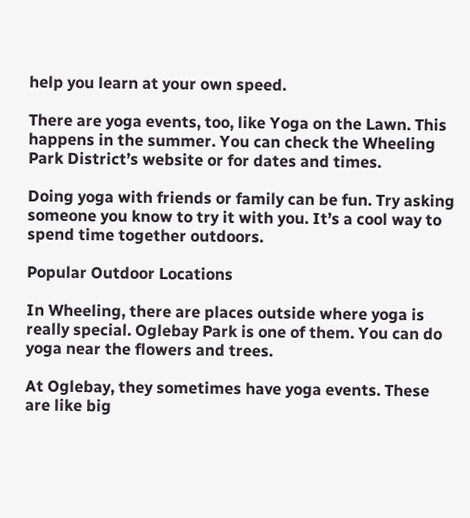help you learn at your own speed.

There are yoga events, too, like Yoga on the Lawn. This happens in the summer. You can check the Wheeling Park District’s website or for dates and times.

Doing yoga with friends or family can be fun. Try asking someone you know to try it with you. It’s a cool way to spend time together outdoors.

Popular Outdoor Locations

In Wheeling, there are places outside where yoga is really special. Oglebay Park is one of them. You can do yoga near the flowers and trees.

At Oglebay, they sometimes have yoga events. These are like big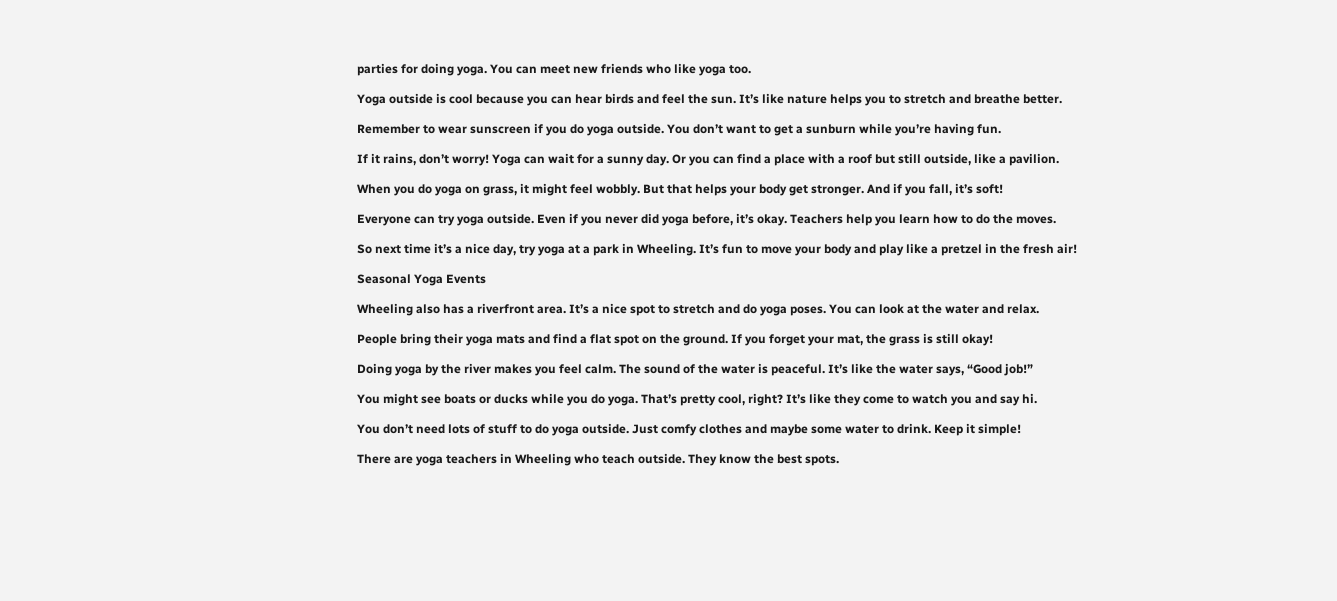parties for doing yoga. You can meet new friends who like yoga too.

Yoga outside is cool because you can hear birds and feel the sun. It’s like nature helps you to stretch and breathe better.

Remember to wear sunscreen if you do yoga outside. You don’t want to get a sunburn while you’re having fun.

If it rains, don’t worry! Yoga can wait for a sunny day. Or you can find a place with a roof but still outside, like a pavilion.

When you do yoga on grass, it might feel wobbly. But that helps your body get stronger. And if you fall, it’s soft!

Everyone can try yoga outside. Even if you never did yoga before, it’s okay. Teachers help you learn how to do the moves.

So next time it’s a nice day, try yoga at a park in Wheeling. It’s fun to move your body and play like a pretzel in the fresh air!

Seasonal Yoga Events

Wheeling also has a riverfront area. It’s a nice spot to stretch and do yoga poses. You can look at the water and relax.

People bring their yoga mats and find a flat spot on the ground. If you forget your mat, the grass is still okay!

Doing yoga by the river makes you feel calm. The sound of the water is peaceful. It’s like the water says, “Good job!”

You might see boats or ducks while you do yoga. That’s pretty cool, right? It’s like they come to watch you and say hi.

You don’t need lots of stuff to do yoga outside. Just comfy clothes and maybe some water to drink. Keep it simple!

There are yoga teachers in Wheeling who teach outside. They know the best spots.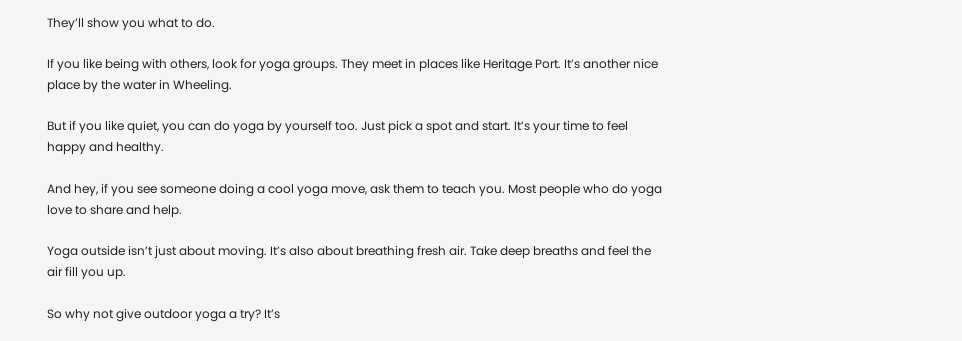They’ll show you what to do.

If you like being with others, look for yoga groups. They meet in places like Heritage Port. It’s another nice place by the water in Wheeling.

But if you like quiet, you can do yoga by yourself too. Just pick a spot and start. It’s your time to feel happy and healthy.

And hey, if you see someone doing a cool yoga move, ask them to teach you. Most people who do yoga love to share and help.

Yoga outside isn’t just about moving. It’s also about breathing fresh air. Take deep breaths and feel the air fill you up.

So why not give outdoor yoga a try? It’s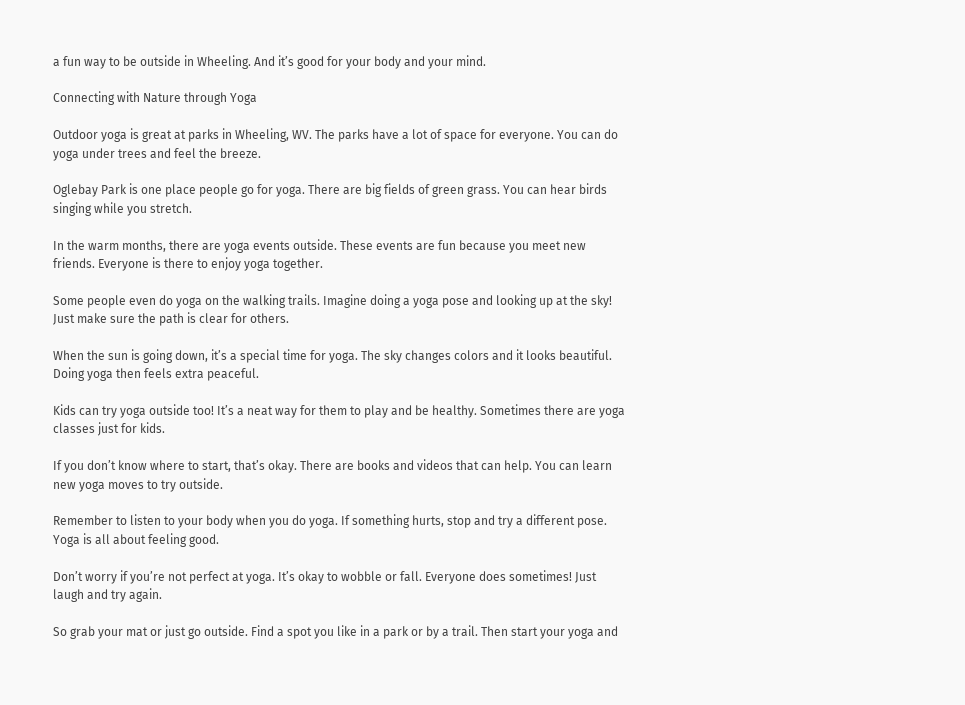a fun way to be outside in Wheeling. And it’s good for your body and your mind.

Connecting with Nature through Yoga

Outdoor yoga is great at parks in Wheeling, WV. The parks have a lot of space for everyone. You can do yoga under trees and feel the breeze.

Oglebay Park is one place people go for yoga. There are big fields of green grass. You can hear birds singing while you stretch.

In the warm months, there are yoga events outside. These events are fun because you meet new friends. Everyone is there to enjoy yoga together.

Some people even do yoga on the walking trails. Imagine doing a yoga pose and looking up at the sky! Just make sure the path is clear for others.

When the sun is going down, it’s a special time for yoga. The sky changes colors and it looks beautiful. Doing yoga then feels extra peaceful.

Kids can try yoga outside too! It’s a neat way for them to play and be healthy. Sometimes there are yoga classes just for kids.

If you don’t know where to start, that’s okay. There are books and videos that can help. You can learn new yoga moves to try outside.

Remember to listen to your body when you do yoga. If something hurts, stop and try a different pose. Yoga is all about feeling good.

Don’t worry if you’re not perfect at yoga. It’s okay to wobble or fall. Everyone does sometimes! Just laugh and try again.

So grab your mat or just go outside. Find a spot you like in a park or by a trail. Then start your yoga and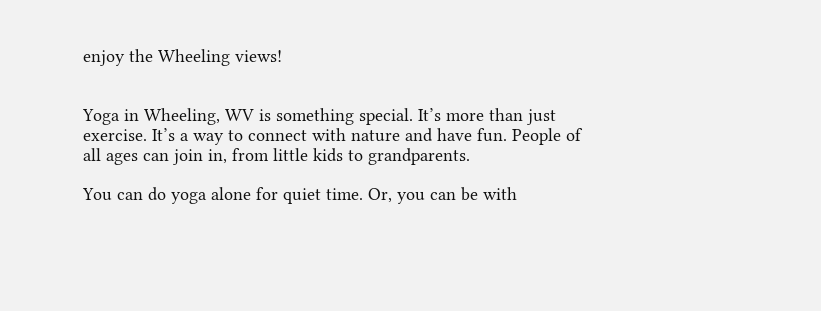enjoy the Wheeling views!


Yoga in Wheeling, WV is something special. It’s more than just exercise. It’s a way to connect with nature and have fun. People of all ages can join in, from little kids to grandparents.

You can do yoga alone for quiet time. Or, you can be with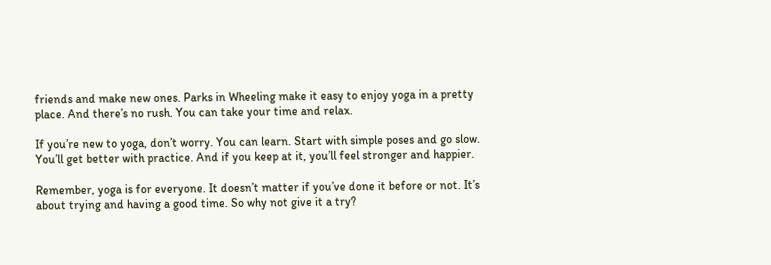friends and make new ones. Parks in Wheeling make it easy to enjoy yoga in a pretty place. And there’s no rush. You can take your time and relax.

If you’re new to yoga, don’t worry. You can learn. Start with simple poses and go slow. You’ll get better with practice. And if you keep at it, you’ll feel stronger and happier.

Remember, yoga is for everyone. It doesn’t matter if you’ve done it before or not. It’s about trying and having a good time. So why not give it a try?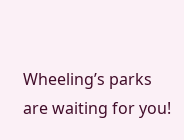Wheeling’s parks are waiting for you!